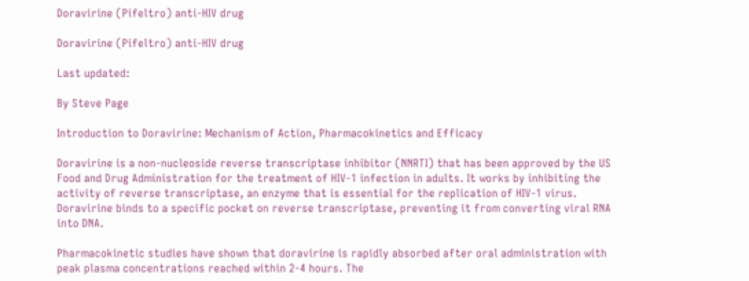Doravirine (Pifeltro) anti-HIV drug

Doravirine (Pifeltro) anti-HIV drug

Last updated:

By Steve Page

Introduction to Doravirine: Mechanism of Action, Pharmacokinetics and Efficacy

Doravirine is a non-nucleoside reverse transcriptase inhibitor (NNRTI) that has been approved by the US Food and Drug Administration for the treatment of HIV-1 infection in adults. It works by inhibiting the activity of reverse transcriptase, an enzyme that is essential for the replication of HIV-1 virus. Doravirine binds to a specific pocket on reverse transcriptase, preventing it from converting viral RNA into DNA.

Pharmacokinetic studies have shown that doravirine is rapidly absorbed after oral administration with peak plasma concentrations reached within 2-4 hours. The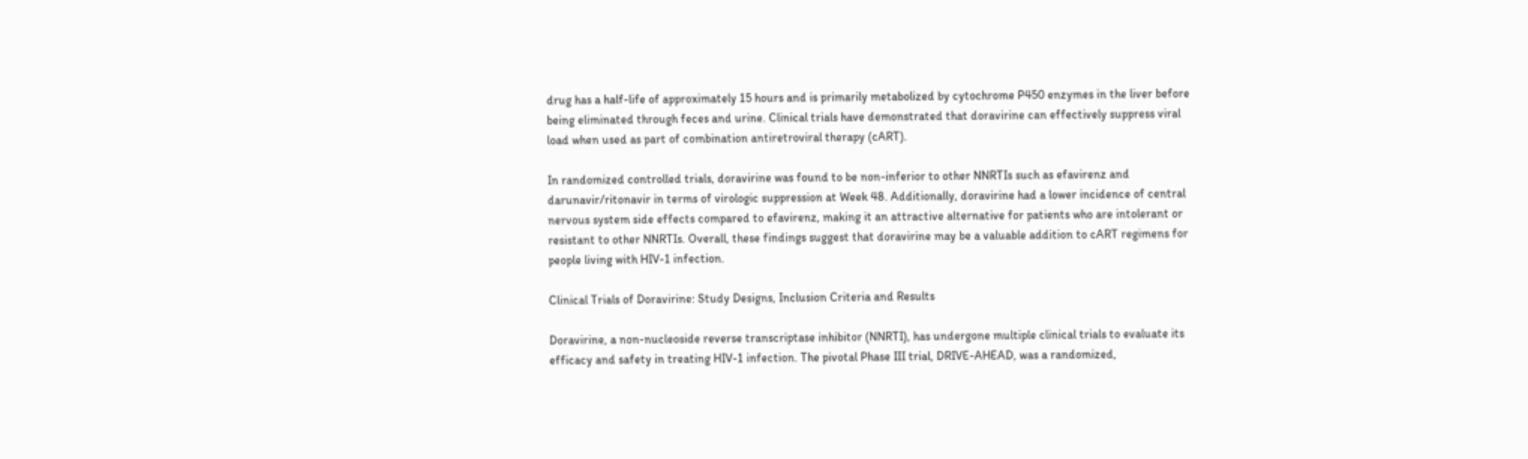drug has a half-life of approximately 15 hours and is primarily metabolized by cytochrome P450 enzymes in the liver before being eliminated through feces and urine. Clinical trials have demonstrated that doravirine can effectively suppress viral load when used as part of combination antiretroviral therapy (cART).

In randomized controlled trials, doravirine was found to be non-inferior to other NNRTIs such as efavirenz and darunavir/ritonavir in terms of virologic suppression at Week 48. Additionally, doravirine had a lower incidence of central nervous system side effects compared to efavirenz, making it an attractive alternative for patients who are intolerant or resistant to other NNRTIs. Overall, these findings suggest that doravirine may be a valuable addition to cART regimens for people living with HIV-1 infection.

Clinical Trials of Doravirine: Study Designs, Inclusion Criteria and Results

Doravirine, a non-nucleoside reverse transcriptase inhibitor (NNRTI), has undergone multiple clinical trials to evaluate its efficacy and safety in treating HIV-1 infection. The pivotal Phase III trial, DRIVE-AHEAD, was a randomized,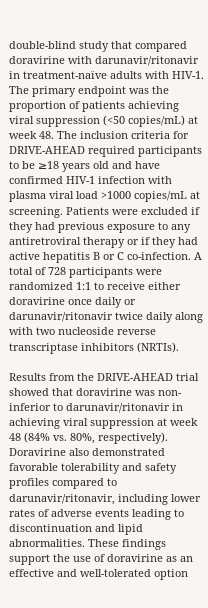double-blind study that compared doravirine with darunavir/ritonavir in treatment-naïve adults with HIV-1. The primary endpoint was the proportion of patients achieving viral suppression (<50 copies/mL) at week 48. The inclusion criteria for DRIVE-AHEAD required participants to be ≥18 years old and have confirmed HIV-1 infection with plasma viral load >1000 copies/mL at screening. Patients were excluded if they had previous exposure to any antiretroviral therapy or if they had active hepatitis B or C co-infection. A total of 728 participants were randomized 1:1 to receive either doravirine once daily or darunavir/ritonavir twice daily along with two nucleoside reverse transcriptase inhibitors (NRTIs).

Results from the DRIVE-AHEAD trial showed that doravirine was non-inferior to darunavir/ritonavir in achieving viral suppression at week 48 (84% vs. 80%, respectively). Doravirine also demonstrated favorable tolerability and safety profiles compared to darunavir/ritonavir, including lower rates of adverse events leading to discontinuation and lipid abnormalities. These findings support the use of doravirine as an effective and well-tolerated option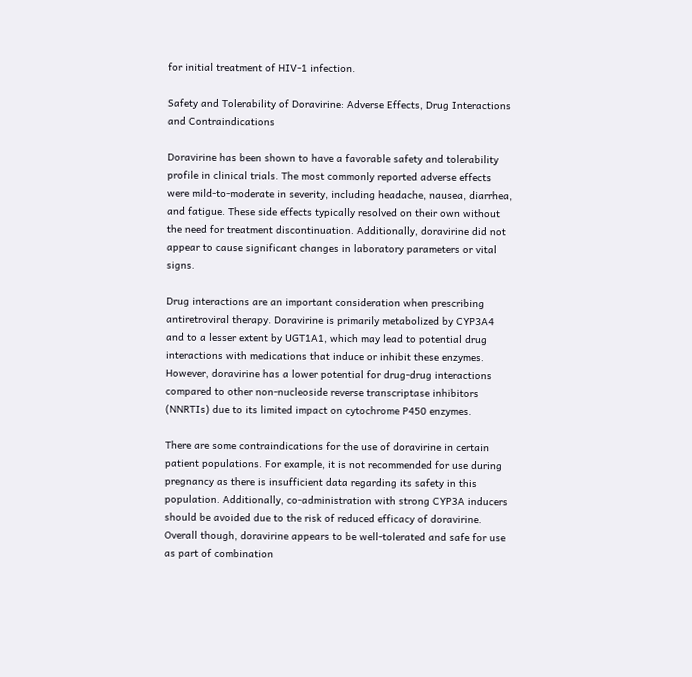for initial treatment of HIV-1 infection.

Safety and Tolerability of Doravirine: Adverse Effects, Drug Interactions and Contraindications

Doravirine has been shown to have a favorable safety and tolerability profile in clinical trials. The most commonly reported adverse effects were mild-to-moderate in severity, including headache, nausea, diarrhea, and fatigue. These side effects typically resolved on their own without the need for treatment discontinuation. Additionally, doravirine did not appear to cause significant changes in laboratory parameters or vital signs.

Drug interactions are an important consideration when prescribing antiretroviral therapy. Doravirine is primarily metabolized by CYP3A4 and to a lesser extent by UGT1A1, which may lead to potential drug interactions with medications that induce or inhibit these enzymes. However, doravirine has a lower potential for drug-drug interactions compared to other non-nucleoside reverse transcriptase inhibitors (NNRTIs) due to its limited impact on cytochrome P450 enzymes.

There are some contraindications for the use of doravirine in certain patient populations. For example, it is not recommended for use during pregnancy as there is insufficient data regarding its safety in this population. Additionally, co-administration with strong CYP3A inducers should be avoided due to the risk of reduced efficacy of doravirine. Overall though, doravirine appears to be well-tolerated and safe for use as part of combination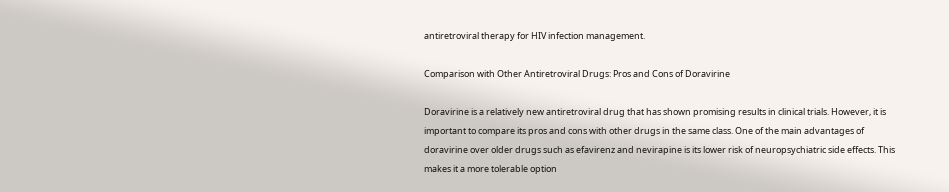antiretroviral therapy for HIV infection management.

Comparison with Other Antiretroviral Drugs: Pros and Cons of Doravirine

Doravirine is a relatively new antiretroviral drug that has shown promising results in clinical trials. However, it is important to compare its pros and cons with other drugs in the same class. One of the main advantages of doravirine over older drugs such as efavirenz and nevirapine is its lower risk of neuropsychiatric side effects. This makes it a more tolerable option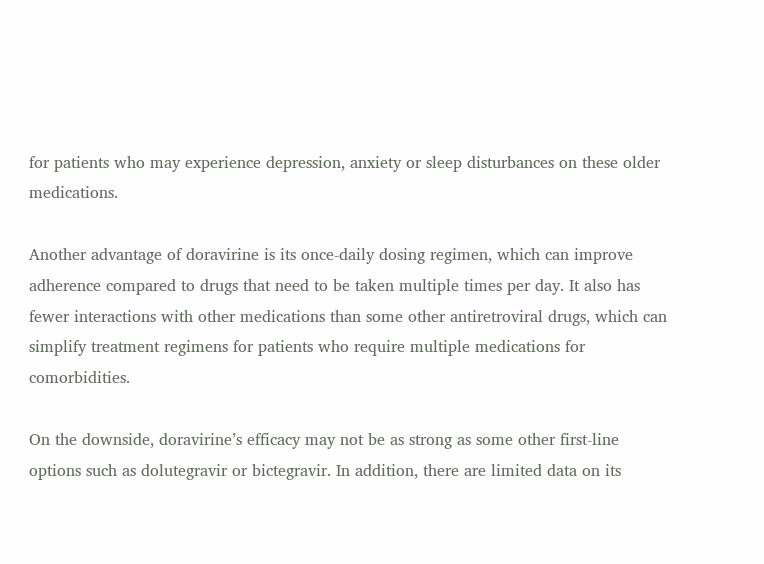for patients who may experience depression, anxiety or sleep disturbances on these older medications.

Another advantage of doravirine is its once-daily dosing regimen, which can improve adherence compared to drugs that need to be taken multiple times per day. It also has fewer interactions with other medications than some other antiretroviral drugs, which can simplify treatment regimens for patients who require multiple medications for comorbidities.

On the downside, doravirine’s efficacy may not be as strong as some other first-line options such as dolutegravir or bictegravir. In addition, there are limited data on its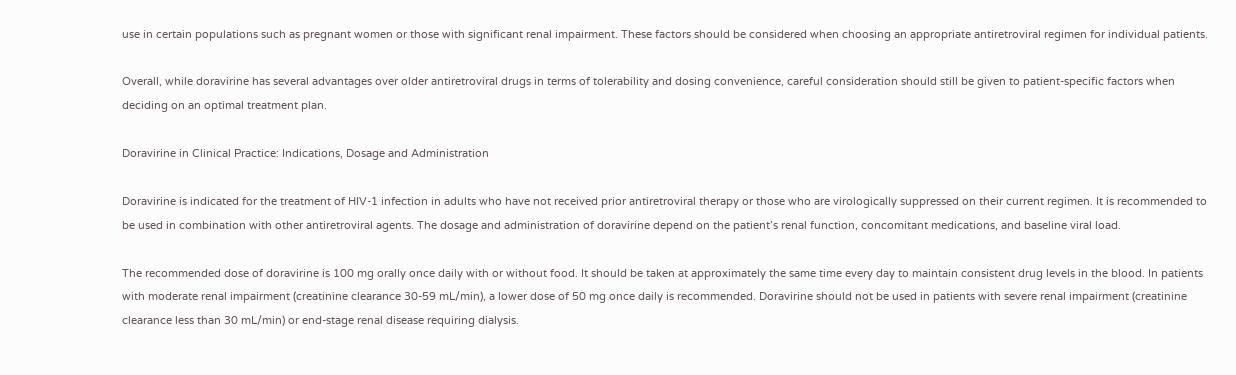use in certain populations such as pregnant women or those with significant renal impairment. These factors should be considered when choosing an appropriate antiretroviral regimen for individual patients.

Overall, while doravirine has several advantages over older antiretroviral drugs in terms of tolerability and dosing convenience, careful consideration should still be given to patient-specific factors when deciding on an optimal treatment plan.

Doravirine in Clinical Practice: Indications, Dosage and Administration

Doravirine is indicated for the treatment of HIV-1 infection in adults who have not received prior antiretroviral therapy or those who are virologically suppressed on their current regimen. It is recommended to be used in combination with other antiretroviral agents. The dosage and administration of doravirine depend on the patient’s renal function, concomitant medications, and baseline viral load.

The recommended dose of doravirine is 100 mg orally once daily with or without food. It should be taken at approximately the same time every day to maintain consistent drug levels in the blood. In patients with moderate renal impairment (creatinine clearance 30-59 mL/min), a lower dose of 50 mg once daily is recommended. Doravirine should not be used in patients with severe renal impairment (creatinine clearance less than 30 mL/min) or end-stage renal disease requiring dialysis.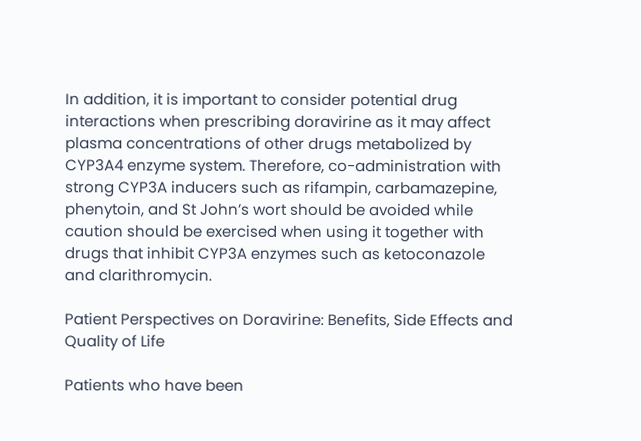In addition, it is important to consider potential drug interactions when prescribing doravirine as it may affect plasma concentrations of other drugs metabolized by CYP3A4 enzyme system. Therefore, co-administration with strong CYP3A inducers such as rifampin, carbamazepine, phenytoin, and St John’s wort should be avoided while caution should be exercised when using it together with drugs that inhibit CYP3A enzymes such as ketoconazole and clarithromycin.

Patient Perspectives on Doravirine: Benefits, Side Effects and Quality of Life

Patients who have been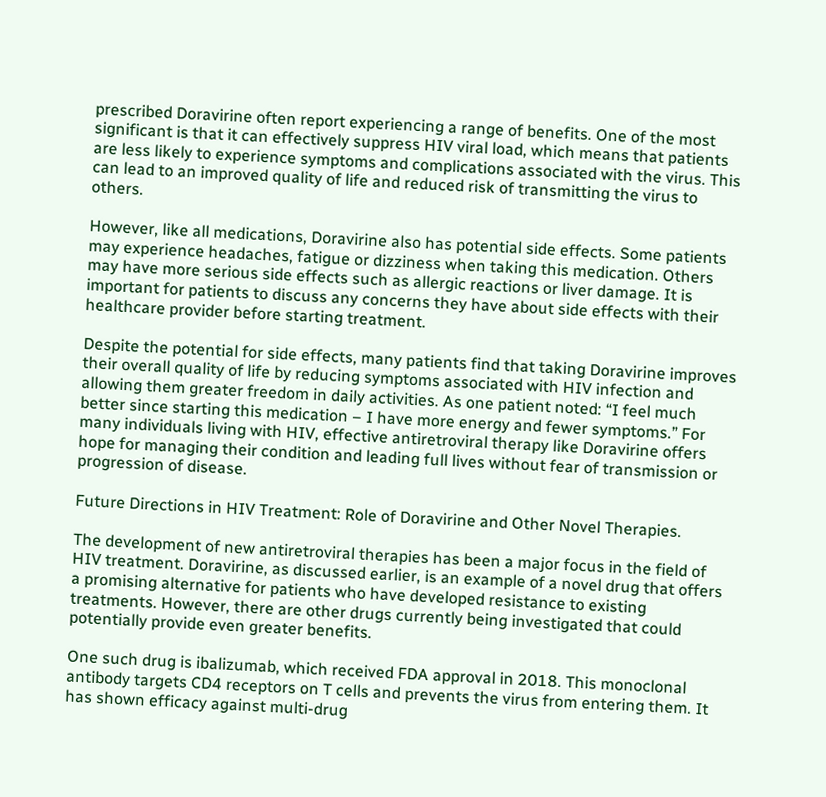prescribed Doravirine often report experiencing a range of benefits. One of the most significant is that it can effectively suppress HIV viral load, which means that patients are less likely to experience symptoms and complications associated with the virus. This can lead to an improved quality of life and reduced risk of transmitting the virus to others.

However, like all medications, Doravirine also has potential side effects. Some patients may experience headaches, fatigue or dizziness when taking this medication. Others may have more serious side effects such as allergic reactions or liver damage. It is important for patients to discuss any concerns they have about side effects with their healthcare provider before starting treatment.

Despite the potential for side effects, many patients find that taking Doravirine improves their overall quality of life by reducing symptoms associated with HIV infection and allowing them greater freedom in daily activities. As one patient noted: “I feel much better since starting this medication – I have more energy and fewer symptoms.” For many individuals living with HIV, effective antiretroviral therapy like Doravirine offers hope for managing their condition and leading full lives without fear of transmission or progression of disease.

Future Directions in HIV Treatment: Role of Doravirine and Other Novel Therapies.

The development of new antiretroviral therapies has been a major focus in the field of HIV treatment. Doravirine, as discussed earlier, is an example of a novel drug that offers a promising alternative for patients who have developed resistance to existing treatments. However, there are other drugs currently being investigated that could potentially provide even greater benefits.

One such drug is ibalizumab, which received FDA approval in 2018. This monoclonal antibody targets CD4 receptors on T cells and prevents the virus from entering them. It has shown efficacy against multi-drug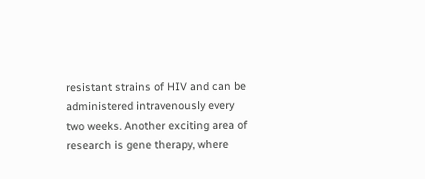resistant strains of HIV and can be administered intravenously every two weeks. Another exciting area of research is gene therapy, where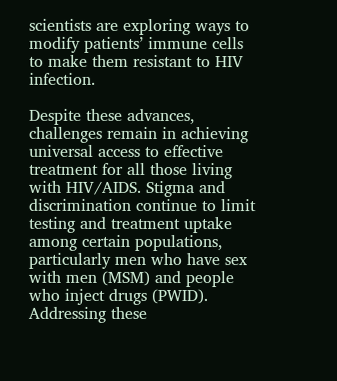scientists are exploring ways to modify patients’ immune cells to make them resistant to HIV infection.

Despite these advances, challenges remain in achieving universal access to effective treatment for all those living with HIV/AIDS. Stigma and discrimination continue to limit testing and treatment uptake among certain populations, particularly men who have sex with men (MSM) and people who inject drugs (PWID). Addressing these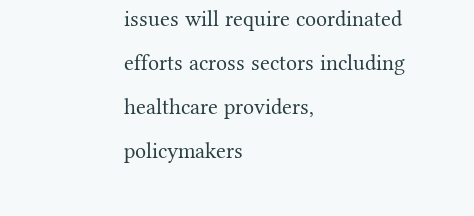issues will require coordinated efforts across sectors including healthcare providers, policymakers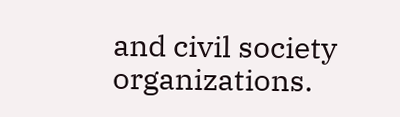and civil society organizations.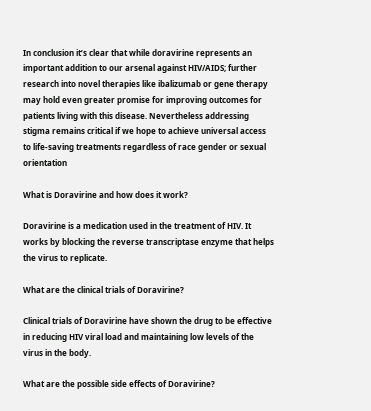In conclusion it’s clear that while doravirine represents an important addition to our arsenal against HIV/AIDS; further research into novel therapies like ibalizumab or gene therapy may hold even greater promise for improving outcomes for patients living with this disease. Nevertheless addressing stigma remains critical if we hope to achieve universal access to life-saving treatments regardless of race gender or sexual orientation

What is Doravirine and how does it work?

Doravirine is a medication used in the treatment of HIV. It works by blocking the reverse transcriptase enzyme that helps the virus to replicate.

What are the clinical trials of Doravirine?

Clinical trials of Doravirine have shown the drug to be effective in reducing HIV viral load and maintaining low levels of the virus in the body.

What are the possible side effects of Doravirine?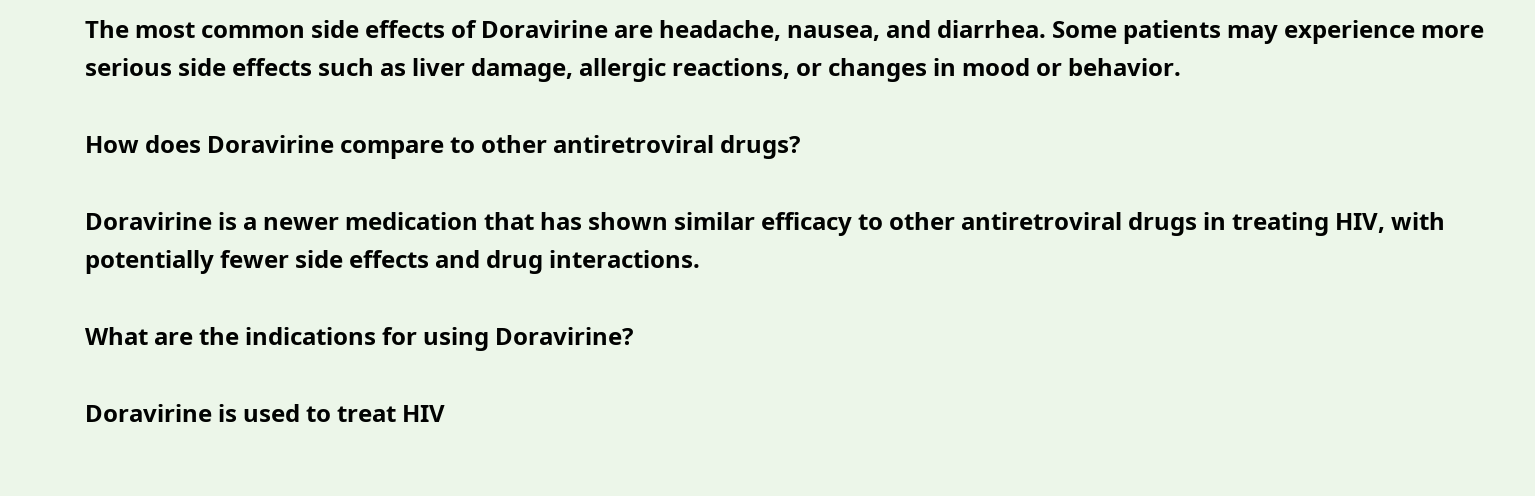The most common side effects of Doravirine are headache, nausea, and diarrhea. Some patients may experience more serious side effects such as liver damage, allergic reactions, or changes in mood or behavior.

How does Doravirine compare to other antiretroviral drugs?

Doravirine is a newer medication that has shown similar efficacy to other antiretroviral drugs in treating HIV, with potentially fewer side effects and drug interactions.

What are the indications for using Doravirine?

Doravirine is used to treat HIV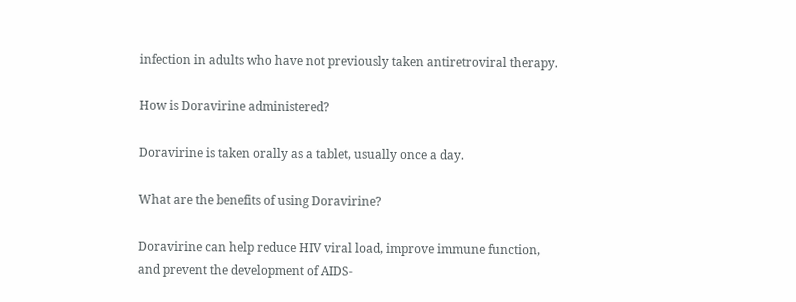infection in adults who have not previously taken antiretroviral therapy.

How is Doravirine administered?

Doravirine is taken orally as a tablet, usually once a day.

What are the benefits of using Doravirine?

Doravirine can help reduce HIV viral load, improve immune function, and prevent the development of AIDS-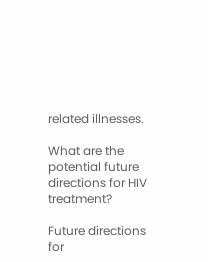related illnesses.

What are the potential future directions for HIV treatment?

Future directions for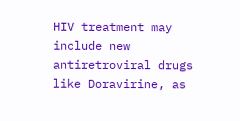HIV treatment may include new antiretroviral drugs like Doravirine, as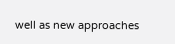well as new approaches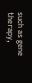such as gene therapy,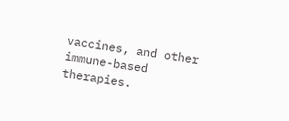vaccines, and other immune-based therapies.